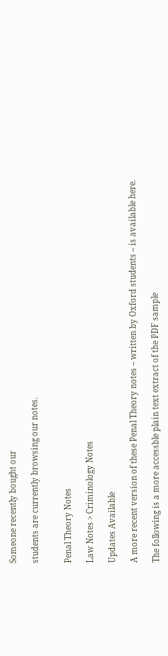Someone recently bought our

students are currently browsing our notes.


Penal Theory Notes

Law Notes > Criminology Notes

Updates Available

A more recent version of these Penal Theory notes – written by Oxford students – is available here.

The following is a more accessble plain text extract of the PDF sample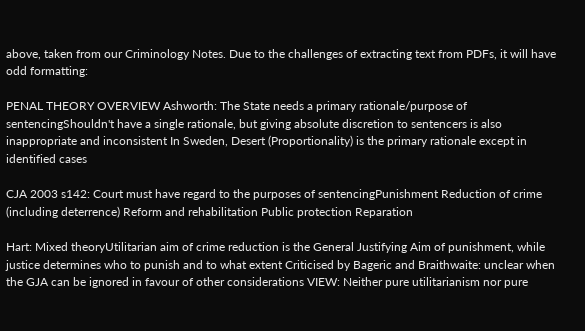above, taken from our Criminology Notes. Due to the challenges of extracting text from PDFs, it will have odd formatting:

PENAL THEORY OVERVIEW Ashworth: The State needs a primary rationale/purpose of sentencingShouldn't have a single rationale, but giving absolute discretion to sentencers is also inappropriate and inconsistent In Sweden, Desert (Proportionality) is the primary rationale except in identified cases

CJA 2003 s142: Court must have regard to the purposes of sentencingPunishment Reduction of crime (including deterrence) Reform and rehabilitation Public protection Reparation

Hart: Mixed theoryUtilitarian aim of crime reduction is the General Justifying Aim of punishment, while justice determines who to punish and to what extent Criticised by Bageric and Braithwaite: unclear when the GJA can be ignored in favour of other considerations VIEW: Neither pure utilitarianism nor pure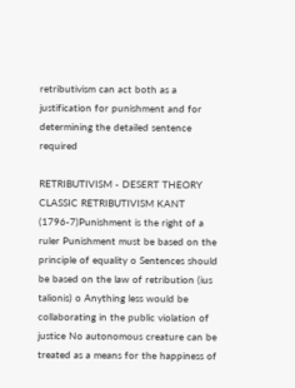retributivism can act both as a justification for punishment and for determining the detailed sentence required

RETRIBUTIVISM - DESERT THEORY CLASSIC RETRIBUTIVISM KANT (1796-7)Punishment is the right of a ruler Punishment must be based on the principle of equality o Sentences should be based on the law of retribution (ius talionis) o Anything less would be collaborating in the public violation of justice No autonomous creature can be treated as a means for the happiness of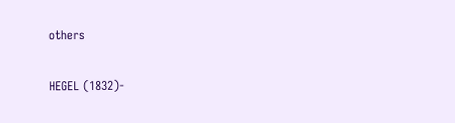others

HEGEL (1832)-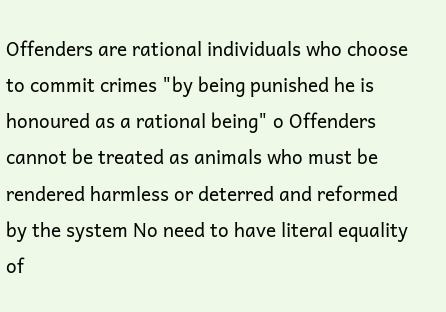Offenders are rational individuals who choose to commit crimes "by being punished he is honoured as a rational being" o Offenders cannot be treated as animals who must be rendered harmless or deterred and reformed by the system No need to have literal equality of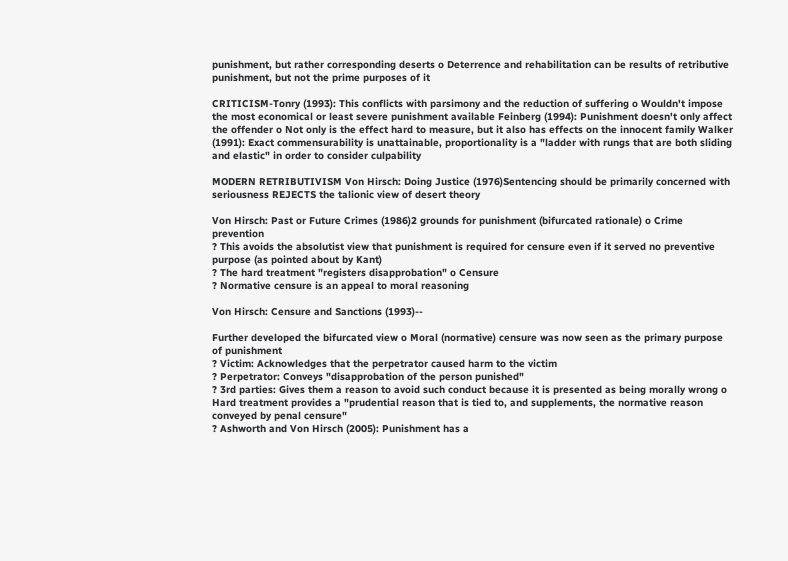punishment, but rather corresponding deserts o Deterrence and rehabilitation can be results of retributive punishment, but not the prime purposes of it

CRITICISM-Tonry (1993): This conflicts with parsimony and the reduction of suffering o Wouldn't impose the most economical or least severe punishment available Feinberg (1994): Punishment doesn't only affect the offender o Not only is the effect hard to measure, but it also has effects on the innocent family Walker (1991): Exact commensurability is unattainable, proportionality is a "ladder with rungs that are both sliding and elastic" in order to consider culpability

MODERN RETRIBUTIVISM Von Hirsch: Doing Justice (1976)Sentencing should be primarily concerned with seriousness REJECTS the talionic view of desert theory

Von Hirsch: Past or Future Crimes (1986)2 grounds for punishment (bifurcated rationale) o Crime prevention
? This avoids the absolutist view that punishment is required for censure even if it served no preventive purpose (as pointed about by Kant)
? The hard treatment "registers disapprobation" o Censure
? Normative censure is an appeal to moral reasoning

Von Hirsch: Censure and Sanctions (1993)--

Further developed the bifurcated view o Moral (normative) censure was now seen as the primary purpose of punishment
? Victim: Acknowledges that the perpetrator caused harm to the victim
? Perpetrator: Conveys "disapprobation of the person punished"
? 3rd parties: Gives them a reason to avoid such conduct because it is presented as being morally wrong o Hard treatment provides a "prudential reason that is tied to, and supplements, the normative reason conveyed by penal censure"
? Ashworth and Von Hirsch (2005): Punishment has a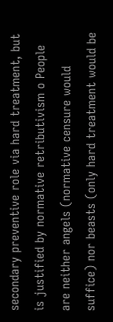secondary preventive role via hard treatment, but is justified by normative retributivism o People are neither angels (normative censure would suffice) nor beasts (only hard treatment would be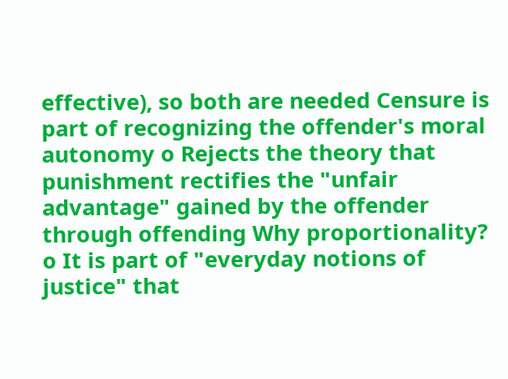effective), so both are needed Censure is part of recognizing the offender's moral autonomy o Rejects the theory that punishment rectifies the "unfair advantage" gained by the offender through offending Why proportionality?
o It is part of "everyday notions of justice" that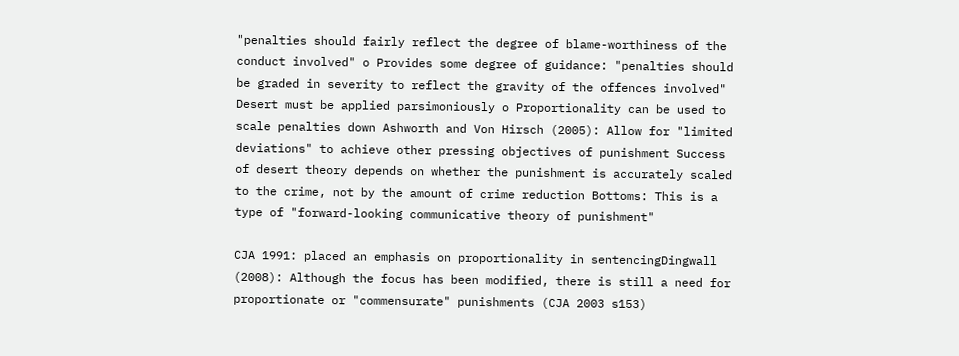"penalties should fairly reflect the degree of blame-worthiness of the conduct involved" o Provides some degree of guidance: "penalties should be graded in severity to reflect the gravity of the offences involved" Desert must be applied parsimoniously o Proportionality can be used to scale penalties down Ashworth and Von Hirsch (2005): Allow for "limited deviations" to achieve other pressing objectives of punishment Success of desert theory depends on whether the punishment is accurately scaled to the crime, not by the amount of crime reduction Bottoms: This is a type of "forward-looking communicative theory of punishment"

CJA 1991: placed an emphasis on proportionality in sentencingDingwall (2008): Although the focus has been modified, there is still a need for proportionate or "commensurate" punishments (CJA 2003 s153)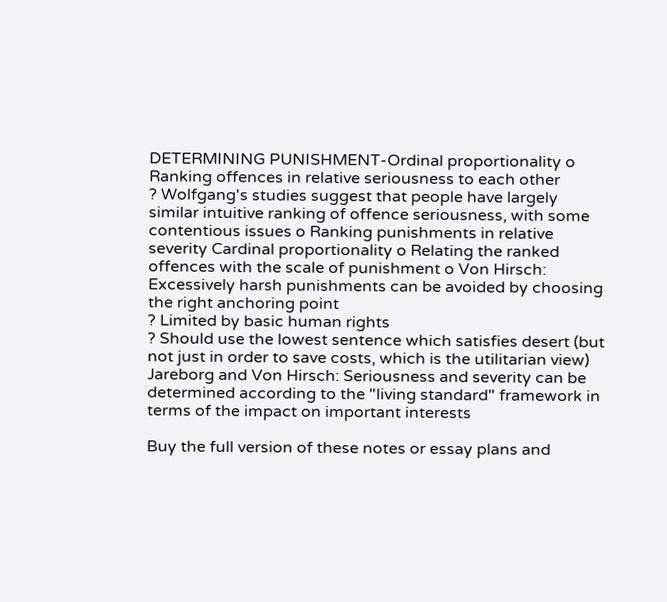DETERMINING PUNISHMENT-Ordinal proportionality o Ranking offences in relative seriousness to each other
? Wolfgang's studies suggest that people have largely similar intuitive ranking of offence seriousness, with some contentious issues o Ranking punishments in relative severity Cardinal proportionality o Relating the ranked offences with the scale of punishment o Von Hirsch: Excessively harsh punishments can be avoided by choosing the right anchoring point
? Limited by basic human rights
? Should use the lowest sentence which satisfies desert (but not just in order to save costs, which is the utilitarian view) Jareborg and Von Hirsch: Seriousness and severity can be determined according to the "living standard" framework in terms of the impact on important interests

Buy the full version of these notes or essay plans and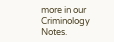more in our Criminology Notes.